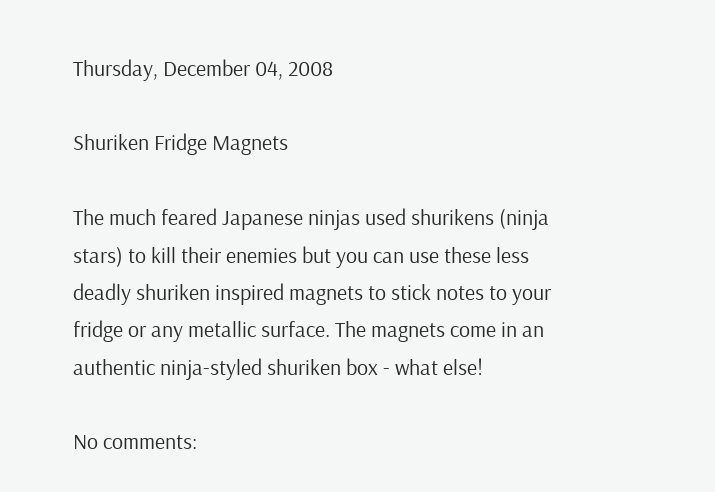Thursday, December 04, 2008

Shuriken Fridge Magnets

The much feared Japanese ninjas used shurikens (ninja stars) to kill their enemies but you can use these less deadly shuriken inspired magnets to stick notes to your fridge or any metallic surface. The magnets come in an authentic ninja-styled shuriken box - what else!

No comments: